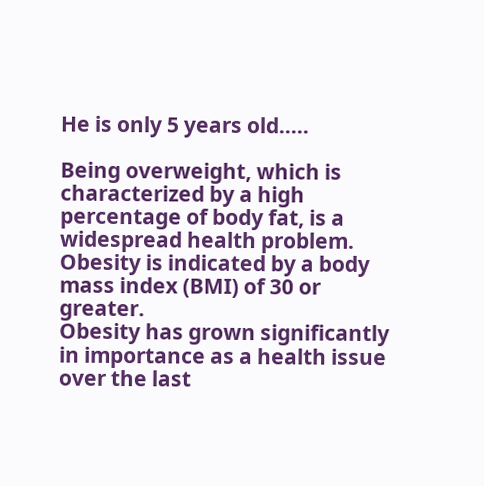He is only 5 years old…..

Being overweight, which is characterized by a high percentage of body fat, is a widespread health problem. Obesity is indicated by a body mass index (BMI) of 30 or greater.
Obesity has grown significantly in importance as a health issue over the last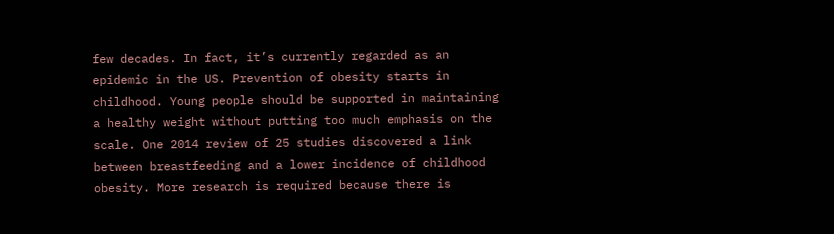few decades. In fact, it’s currently regarded as an epidemic in the US. Prevention of obesity starts in childhood. Young people should be supported in maintaining a healthy weight without putting too much emphasis on the scale. One 2014 review of 25 studies discovered a link between breastfeeding and a lower incidence of childhood obesity. More research is required because there is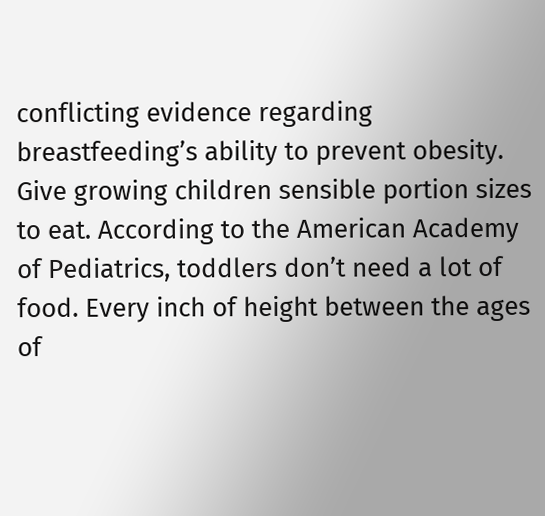conflicting evidence regarding breastfeeding’s ability to prevent obesity. Give growing children sensible portion sizes to eat. According to the American Academy of Pediatrics, toddlers don’t need a lot of food. Every inch of height between the ages of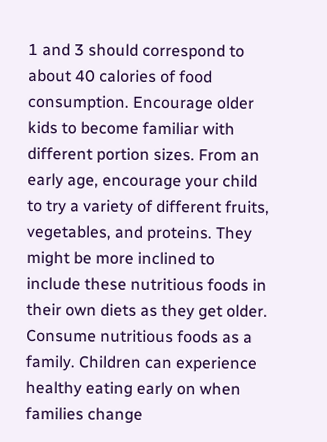1 and 3 should correspond to about 40 calories of food consumption. Encourage older kids to become familiar with different portion sizes. From an early age, encourage your child to try a variety of different fruits, vegetables, and proteins. They might be more inclined to include these nutritious foods in their own diets as they get older. Consume nutritious foods as a family. Children can experience healthy eating early on when families change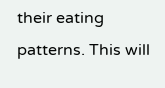their eating patterns. This will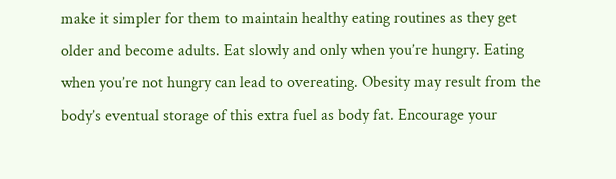make it simpler for them to maintain healthy eating routines as they get older and become adults. Eat slowly and only when you’re hungry. Eating when you’re not hungry can lead to overeating. Obesity may result from the body’s eventual storage of this extra fuel as body fat. Encourage your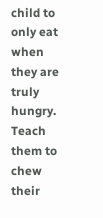child to only eat when they are truly hungry. Teach them to chew their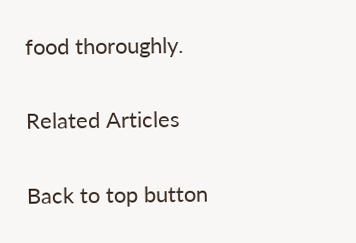food thoroughly.

Related Articles

Back to top button